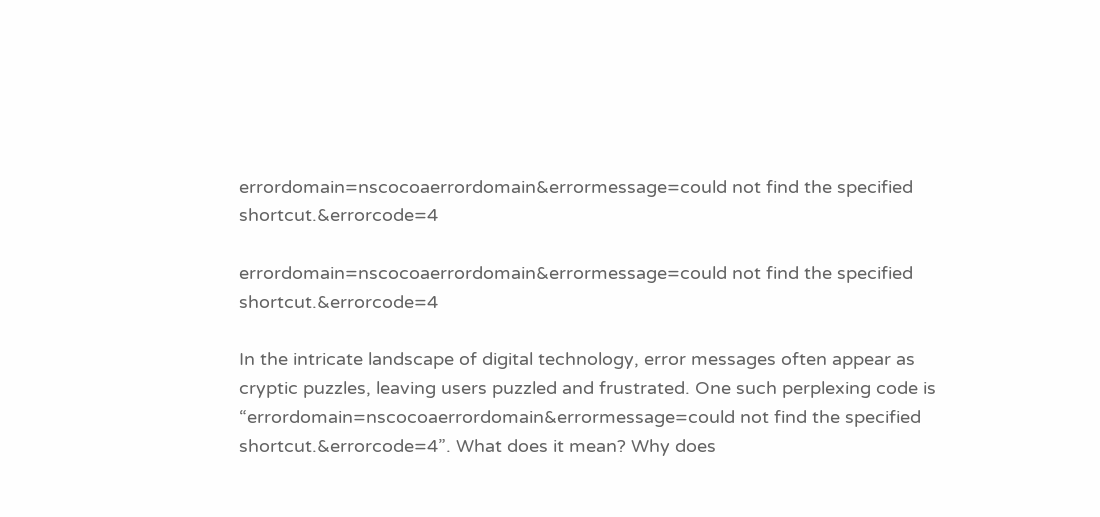errordomain=nscocoaerrordomain&errormessage=could not find the specified shortcut.&errorcode=4

errordomain=nscocoaerrordomain&errormessage=could not find the specified shortcut.&errorcode=4

In the intricate landscape of digital technology, error messages often appear as cryptic puzzles, leaving users puzzled and frustrated. One such perplexing code is “errordomain=nscocoaerrordomain&errormessage=could not find the specified shortcut.&errorcode=4”. What does it mean? Why does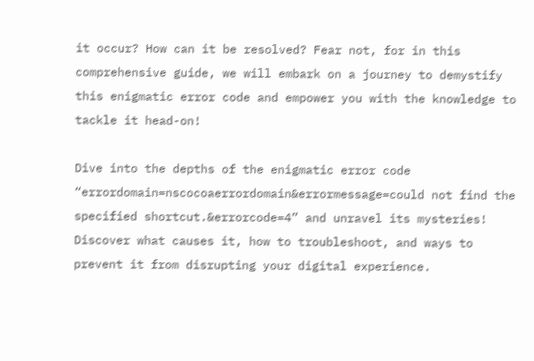it occur? How can it be resolved? Fear not, for in this comprehensive guide, we will embark on a journey to demystify this enigmatic error code and empower you with the knowledge to tackle it head-on!

Dive into the depths of the enigmatic error code “errordomain=nscocoaerrordomain&errormessage=could not find the specified shortcut.&errorcode=4” and unravel its mysteries! Discover what causes it, how to troubleshoot, and ways to prevent it from disrupting your digital experience.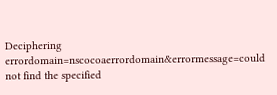Deciphering errordomain=nscocoaerrordomain&errormessage=could not find the specified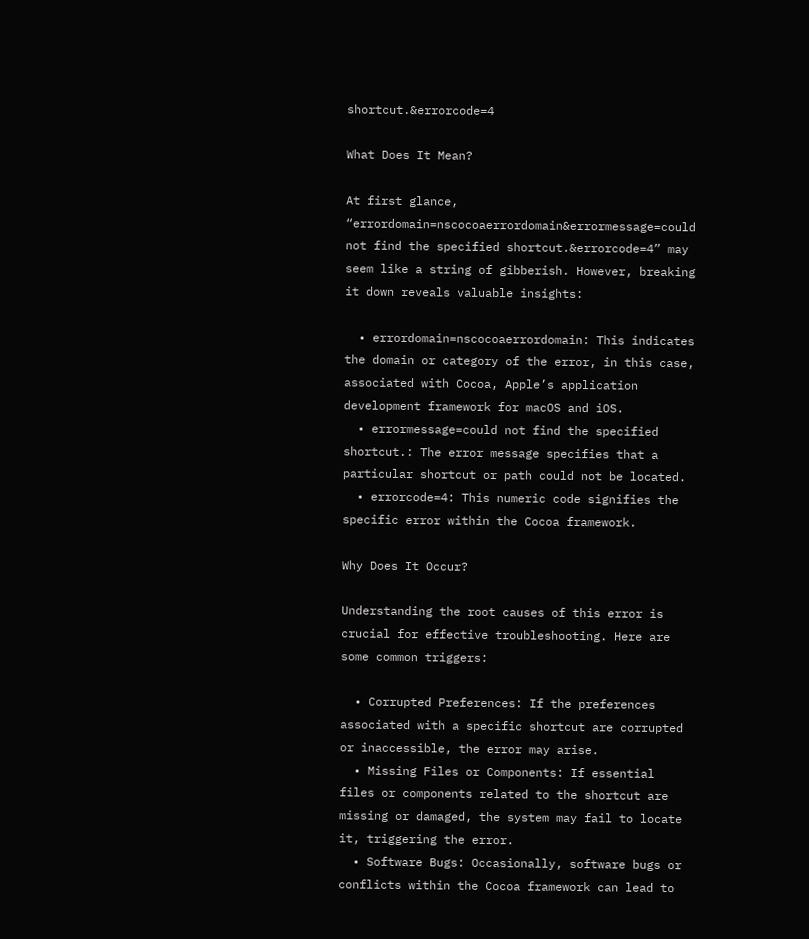shortcut.&errorcode=4

What Does It Mean?

At first glance, “errordomain=nscocoaerrordomain&errormessage=could not find the specified shortcut.&errorcode=4” may seem like a string of gibberish. However, breaking it down reveals valuable insights:

  • errordomain=nscocoaerrordomain: This indicates the domain or category of the error, in this case, associated with Cocoa, Apple’s application development framework for macOS and iOS.
  • errormessage=could not find the specified shortcut.: The error message specifies that a particular shortcut or path could not be located.
  • errorcode=4: This numeric code signifies the specific error within the Cocoa framework.

Why Does It Occur?

Understanding the root causes of this error is crucial for effective troubleshooting. Here are some common triggers:

  • Corrupted Preferences: If the preferences associated with a specific shortcut are corrupted or inaccessible, the error may arise.
  • Missing Files or Components: If essential files or components related to the shortcut are missing or damaged, the system may fail to locate it, triggering the error.
  • Software Bugs: Occasionally, software bugs or conflicts within the Cocoa framework can lead to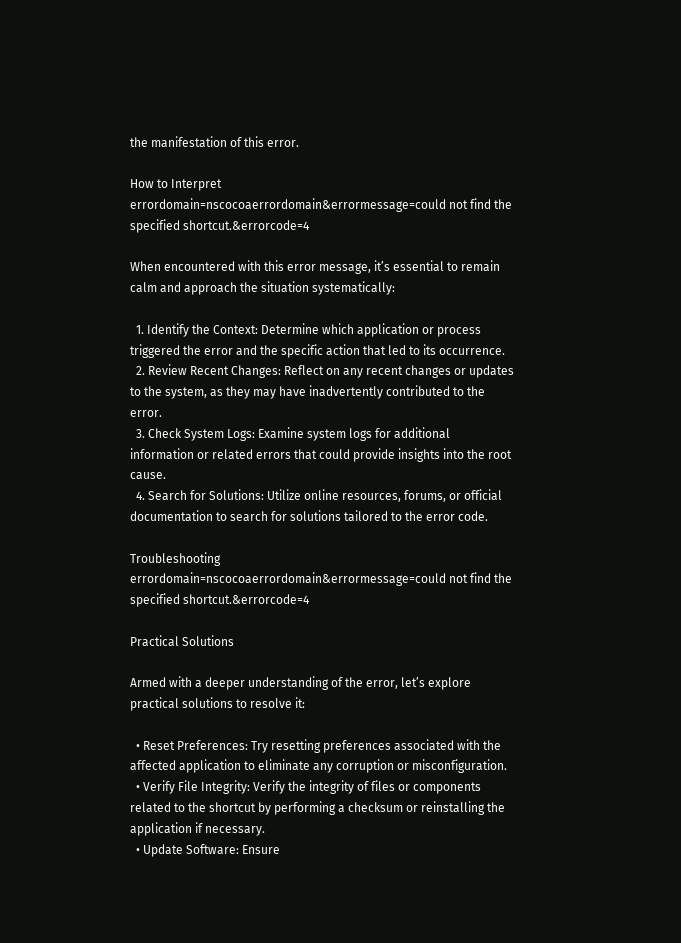the manifestation of this error.

How to Interpret errordomain=nscocoaerrordomain&errormessage=could not find the specified shortcut.&errorcode=4

When encountered with this error message, it’s essential to remain calm and approach the situation systematically:

  1. Identify the Context: Determine which application or process triggered the error and the specific action that led to its occurrence.
  2. Review Recent Changes: Reflect on any recent changes or updates to the system, as they may have inadvertently contributed to the error.
  3. Check System Logs: Examine system logs for additional information or related errors that could provide insights into the root cause.
  4. Search for Solutions: Utilize online resources, forums, or official documentation to search for solutions tailored to the error code.

Troubleshooting errordomain=nscocoaerrordomain&errormessage=could not find the specified shortcut.&errorcode=4

Practical Solutions

Armed with a deeper understanding of the error, let’s explore practical solutions to resolve it:

  • Reset Preferences: Try resetting preferences associated with the affected application to eliminate any corruption or misconfiguration.
  • Verify File Integrity: Verify the integrity of files or components related to the shortcut by performing a checksum or reinstalling the application if necessary.
  • Update Software: Ensure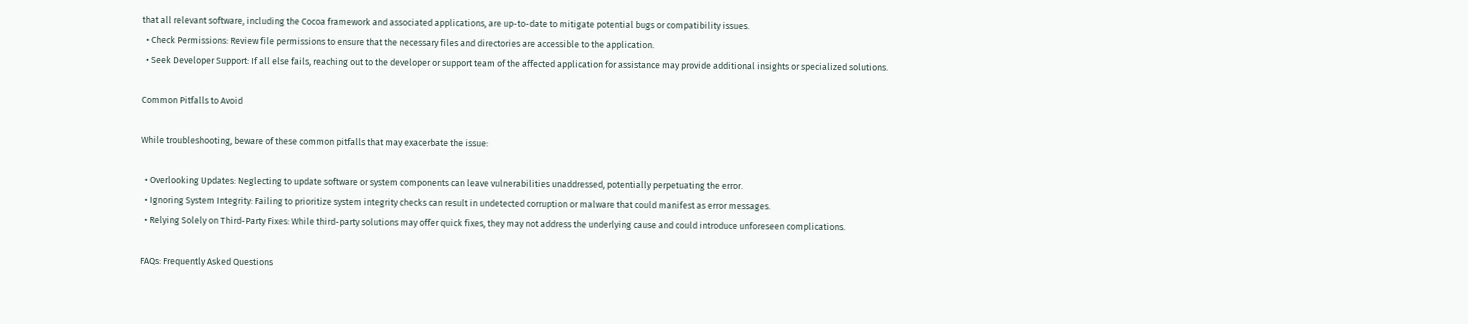that all relevant software, including the Cocoa framework and associated applications, are up-to-date to mitigate potential bugs or compatibility issues.
  • Check Permissions: Review file permissions to ensure that the necessary files and directories are accessible to the application.
  • Seek Developer Support: If all else fails, reaching out to the developer or support team of the affected application for assistance may provide additional insights or specialized solutions.

Common Pitfalls to Avoid

While troubleshooting, beware of these common pitfalls that may exacerbate the issue:

  • Overlooking Updates: Neglecting to update software or system components can leave vulnerabilities unaddressed, potentially perpetuating the error.
  • Ignoring System Integrity: Failing to prioritize system integrity checks can result in undetected corruption or malware that could manifest as error messages.
  • Relying Solely on Third-Party Fixes: While third-party solutions may offer quick fixes, they may not address the underlying cause and could introduce unforeseen complications.

FAQs: Frequently Asked Questions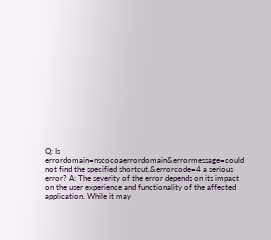Q: Is errordomain=nscocoaerrordomain&errormessage=could not find the specified shortcut.&errorcode=4 a serious error? A: The severity of the error depends on its impact on the user experience and functionality of the affected application. While it may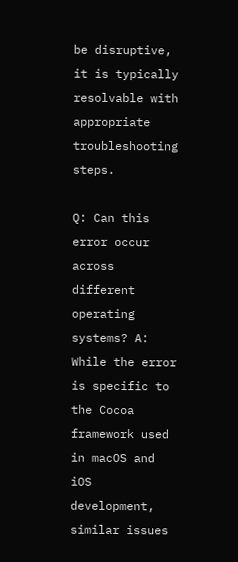be disruptive, it is typically resolvable with appropriate troubleshooting steps.

Q: Can this error occur across different operating systems? A: While the error is specific to the Cocoa framework used in macOS and iOS development, similar issues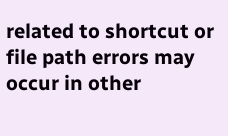related to shortcut or file path errors may occur in other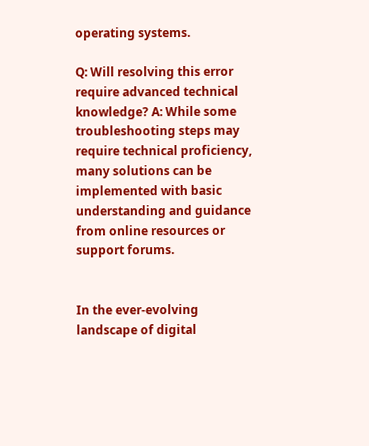operating systems.

Q: Will resolving this error require advanced technical knowledge? A: While some troubleshooting steps may require technical proficiency, many solutions can be implemented with basic understanding and guidance from online resources or support forums.


In the ever-evolving landscape of digital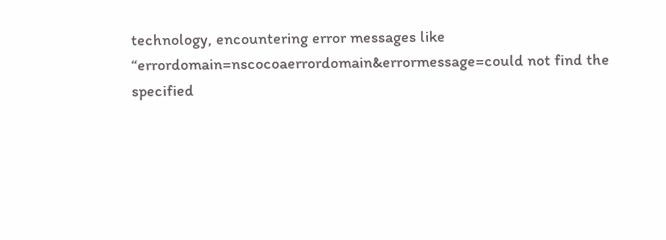technology, encountering error messages like “errordomain=nscocoaerrordomain&errormessage=could not find the specified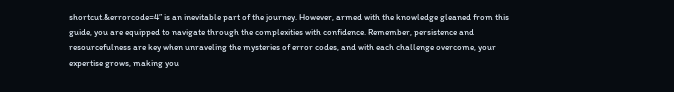shortcut.&errorcode=4” is an inevitable part of the journey. However, armed with the knowledge gleaned from this guide, you are equipped to navigate through the complexities with confidence. Remember, persistence and resourcefulness are key when unraveling the mysteries of error codes, and with each challenge overcome, your expertise grows, making you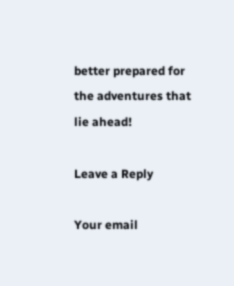better prepared for the adventures that lie ahead!

Leave a Reply

Your email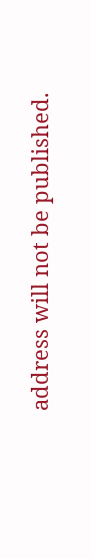address will not be published.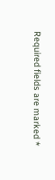Required fields are marked *